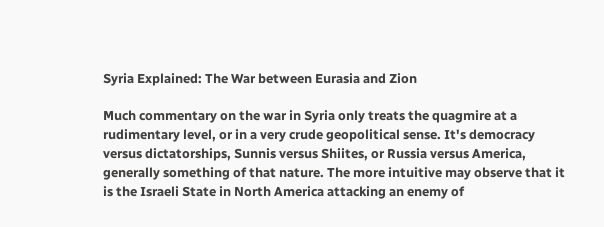Syria Explained: The War between Eurasia and Zion

Much commentary on the war in Syria only treats the quagmire at a rudimentary level, or in a very crude geopolitical sense. It's democracy versus dictatorships, Sunnis versus Shiites, or Russia versus America, generally something of that nature. The more intuitive may observe that it is the Israeli State in North America attacking an enemy of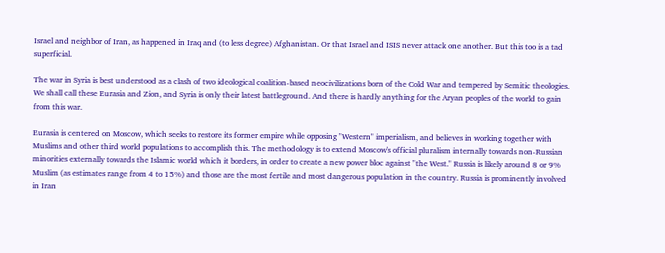Israel and neighbor of Iran, as happened in Iraq and (to less degree) Afghanistan. Or that Israel and ISIS never attack one another. But this too is a tad superficial.

The war in Syria is best understood as a clash of two ideological coalition-based neocivilizations born of the Cold War and tempered by Semitic theologies. We shall call these Eurasia and Zion, and Syria is only their latest battleground. And there is hardly anything for the Aryan peoples of the world to gain from this war.

Eurasia is centered on Moscow, which seeks to restore its former empire while opposing "Western" imperialism, and believes in working together with Muslims and other third world populations to accomplish this. The methodology is to extend Moscow's official pluralism internally towards non-Russian minorities externally towards the Islamic world which it borders, in order to create a new power bloc against "the West." Russia is likely around 8 or 9% Muslim (as estimates range from 4 to 15%) and those are the most fertile and most dangerous population in the country. Russia is prominently involved in Iran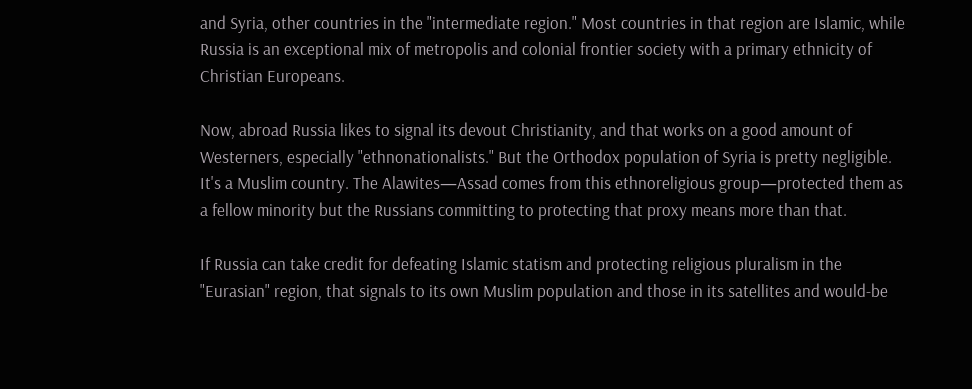and Syria, other countries in the "intermediate region." Most countries in that region are Islamic, while Russia is an exceptional mix of metropolis and colonial frontier society with a primary ethnicity of Christian Europeans.

Now, abroad Russia likes to signal its devout Christianity, and that works on a good amount of Westerners, especially "ethnonationalists." But the Orthodox population of Syria is pretty negligible. It's a Muslim country. The Alawites—Assad comes from this ethnoreligious group—protected them as a fellow minority but the Russians committing to protecting that proxy means more than that.

If Russia can take credit for defeating Islamic statism and protecting religious pluralism in the "Eurasian" region, that signals to its own Muslim population and those in its satellites and would-be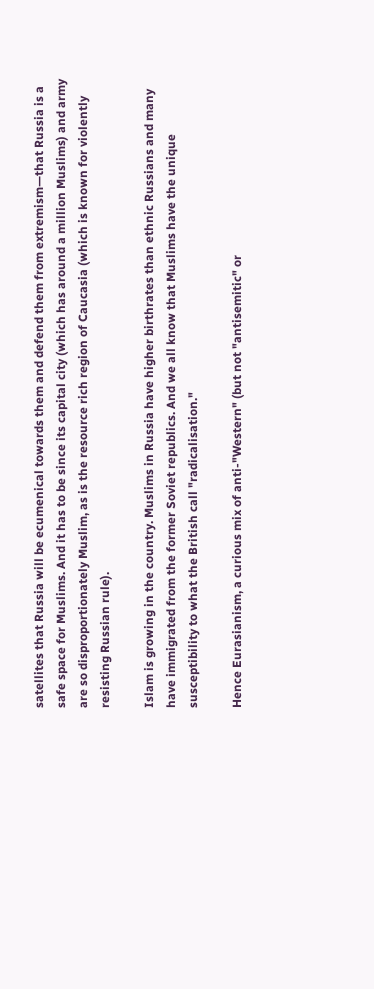satellites that Russia will be ecumenical towards them and defend them from extremism—that Russia is a safe space for Muslims. And it has to be since its capital city (which has around a million Muslims) and army are so disproportionately Muslim, as is the resource rich region of Caucasia (which is known for violently resisting Russian rule).

Islam is growing in the country. Muslims in Russia have higher birthrates than ethnic Russians and many have immigrated from the former Soviet republics. And we all know that Muslims have the unique susceptibility to what the British call "radicalisation."

Hence Eurasianism, a curious mix of anti-"Western" (but not "antisemitic" or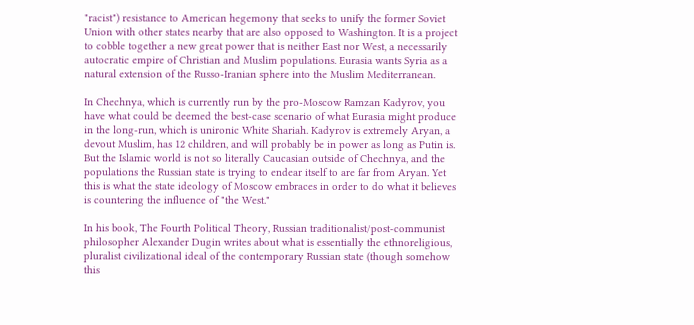"racist") resistance to American hegemony that seeks to unify the former Soviet Union with other states nearby that are also opposed to Washington. It is a project to cobble together a new great power that is neither East nor West, a necessarily autocratic empire of Christian and Muslim populations. Eurasia wants Syria as a natural extension of the Russo-Iranian sphere into the Muslim Mediterranean.

In Chechnya, which is currently run by the pro-Moscow Ramzan Kadyrov, you have what could be deemed the best-case scenario of what Eurasia might produce in the long-run, which is unironic White Shariah. Kadyrov is extremely Aryan, a devout Muslim, has 12 children, and will probably be in power as long as Putin is. But the Islamic world is not so literally Caucasian outside of Chechnya, and the populations the Russian state is trying to endear itself to are far from Aryan. Yet this is what the state ideology of Moscow embraces in order to do what it believes is countering the influence of "the West."

In his book, The Fourth Political Theory, Russian traditionalist/post-communist philosopher Alexander Dugin writes about what is essentially the ethnoreligious, pluralist civilizational ideal of the contemporary Russian state (though somehow this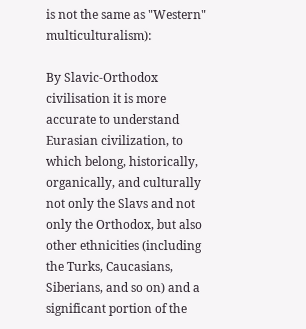is not the same as "Western" multiculturalism):

By Slavic-Orthodox civilisation it is more accurate to understand Eurasian civilization, to which belong, historically, organically, and culturally not only the Slavs and not only the Orthodox, but also other ethnicities (including the Turks, Caucasians, Siberians, and so on) and a significant portion of the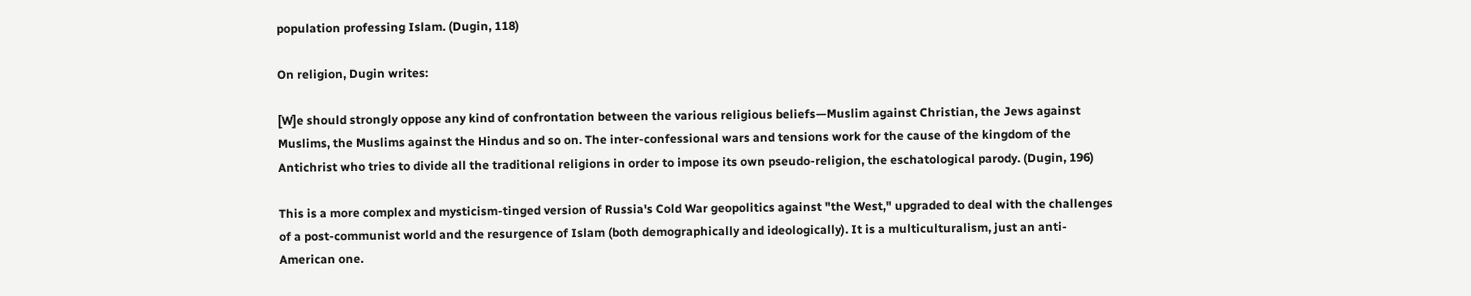population professing Islam. (Dugin, 118)

On religion, Dugin writes:

[W]e should strongly oppose any kind of confrontation between the various religious beliefs—Muslim against Christian, the Jews against Muslims, the Muslims against the Hindus and so on. The inter-confessional wars and tensions work for the cause of the kingdom of the Antichrist who tries to divide all the traditional religions in order to impose its own pseudo-religion, the eschatological parody. (Dugin, 196)

This is a more complex and mysticism-tinged version of Russia's Cold War geopolitics against "the West," upgraded to deal with the challenges of a post-communist world and the resurgence of Islam (both demographically and ideologically). It is a multiculturalism, just an anti-American one.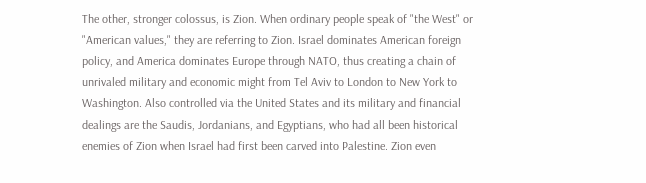The other, stronger colossus, is Zion. When ordinary people speak of "the West" or "American values," they are referring to Zion. Israel dominates American foreign policy, and America dominates Europe through NATO, thus creating a chain of unrivaled military and economic might from Tel Aviv to London to New York to Washington. Also controlled via the United States and its military and financial dealings are the Saudis, Jordanians, and Egyptians, who had all been historical enemies of Zion when Israel had first been carved into Palestine. Zion even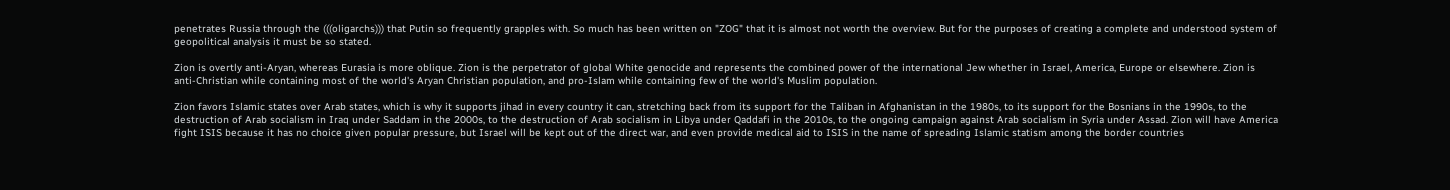penetrates Russia through the (((oligarchs))) that Putin so frequently grapples with. So much has been written on "ZOG" that it is almost not worth the overview. But for the purposes of creating a complete and understood system of geopolitical analysis it must be so stated.

Zion is overtly anti-Aryan, whereas Eurasia is more oblique. Zion is the perpetrator of global White genocide and represents the combined power of the international Jew whether in Israel, America, Europe or elsewhere. Zion is anti-Christian while containing most of the world's Aryan Christian population, and pro-Islam while containing few of the world's Muslim population.

Zion favors Islamic states over Arab states, which is why it supports jihad in every country it can, stretching back from its support for the Taliban in Afghanistan in the 1980s, to its support for the Bosnians in the 1990s, to the destruction of Arab socialism in Iraq under Saddam in the 2000s, to the destruction of Arab socialism in Libya under Qaddafi in the 2010s, to the ongoing campaign against Arab socialism in Syria under Assad. Zion will have America fight ISIS because it has no choice given popular pressure, but Israel will be kept out of the direct war, and even provide medical aid to ISIS in the name of spreading Islamic statism among the border countries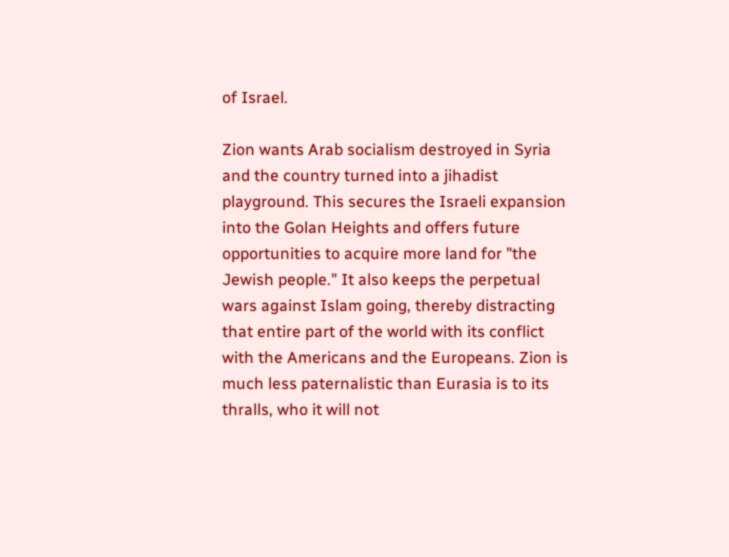of Israel.

Zion wants Arab socialism destroyed in Syria and the country turned into a jihadist playground. This secures the Israeli expansion into the Golan Heights and offers future opportunities to acquire more land for "the Jewish people." It also keeps the perpetual wars against Islam going, thereby distracting that entire part of the world with its conflict with the Americans and the Europeans. Zion is much less paternalistic than Eurasia is to its thralls, who it will not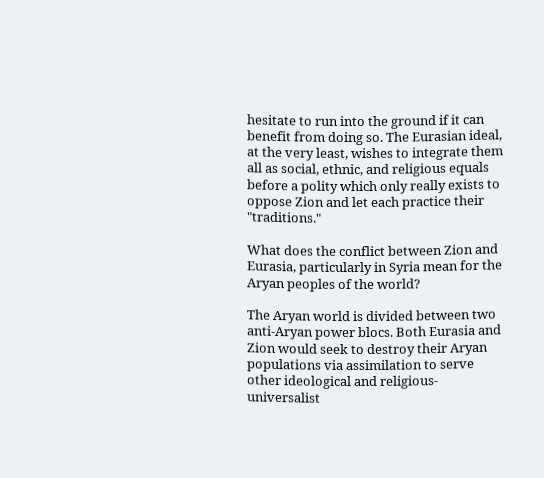hesitate to run into the ground if it can benefit from doing so. The Eurasian ideal, at the very least, wishes to integrate them all as social, ethnic, and religious equals before a polity which only really exists to oppose Zion and let each practice their "traditions."

What does the conflict between Zion and Eurasia, particularly in Syria mean for the Aryan peoples of the world?

The Aryan world is divided between two anti-Aryan power blocs. Both Eurasia and Zion would seek to destroy their Aryan populations via assimilation to serve other ideological and religious-universalist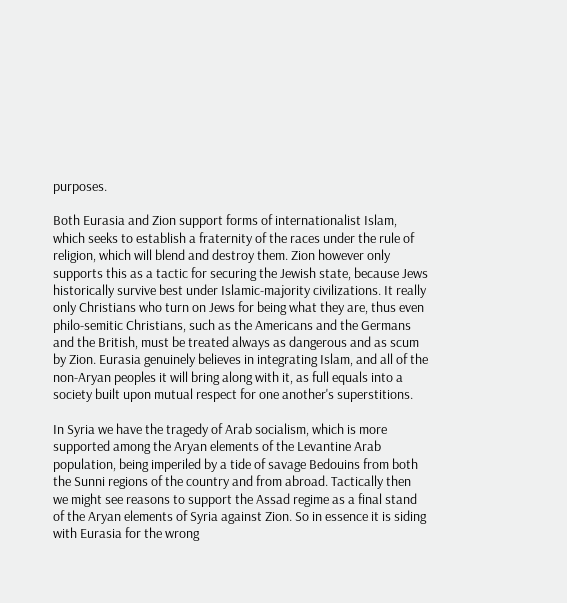purposes.

Both Eurasia and Zion support forms of internationalist Islam, which seeks to establish a fraternity of the races under the rule of religion, which will blend and destroy them. Zion however only supports this as a tactic for securing the Jewish state, because Jews historically survive best under Islamic-majority civilizations. It really only Christians who turn on Jews for being what they are, thus even philo-semitic Christians, such as the Americans and the Germans and the British, must be treated always as dangerous and as scum by Zion. Eurasia genuinely believes in integrating Islam, and all of the non-Aryan peoples it will bring along with it, as full equals into a society built upon mutual respect for one another's superstitions.

In Syria we have the tragedy of Arab socialism, which is more supported among the Aryan elements of the Levantine Arab population, being imperiled by a tide of savage Bedouins from both the Sunni regions of the country and from abroad. Tactically then we might see reasons to support the Assad regime as a final stand of the Aryan elements of Syria against Zion. So in essence it is siding with Eurasia for the wrong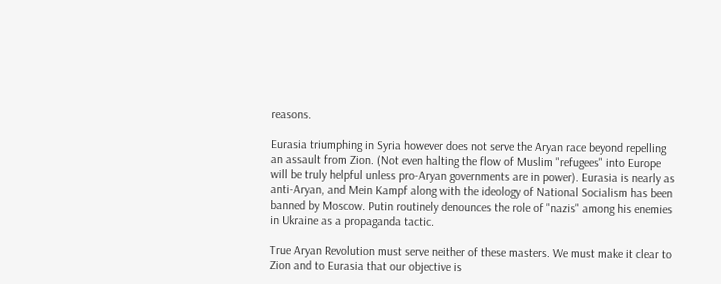reasons.

Eurasia triumphing in Syria however does not serve the Aryan race beyond repelling an assault from Zion. (Not even halting the flow of Muslim "refugees" into Europe will be truly helpful unless pro-Aryan governments are in power). Eurasia is nearly as anti-Aryan, and Mein Kampf along with the ideology of National Socialism has been banned by Moscow. Putin routinely denounces the role of "nazis" among his enemies in Ukraine as a propaganda tactic.

True Aryan Revolution must serve neither of these masters. We must make it clear to Zion and to Eurasia that our objective is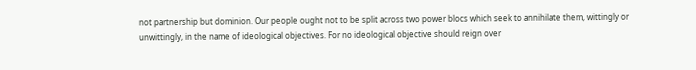not partnership but dominion. Our people ought not to be split across two power blocs which seek to annihilate them, wittingly or unwittingly, in the name of ideological objectives. For no ideological objective should reign over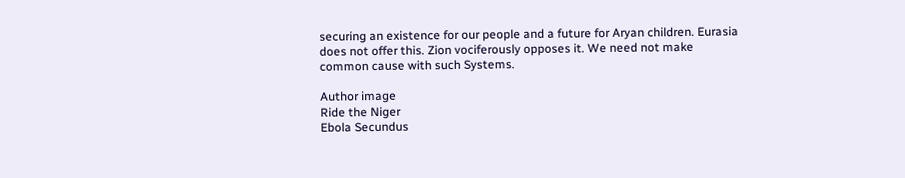securing an existence for our people and a future for Aryan children. Eurasia does not offer this. Zion vociferously opposes it. We need not make common cause with such Systems.

Author image
Ride the Niger
Ebola Secundus